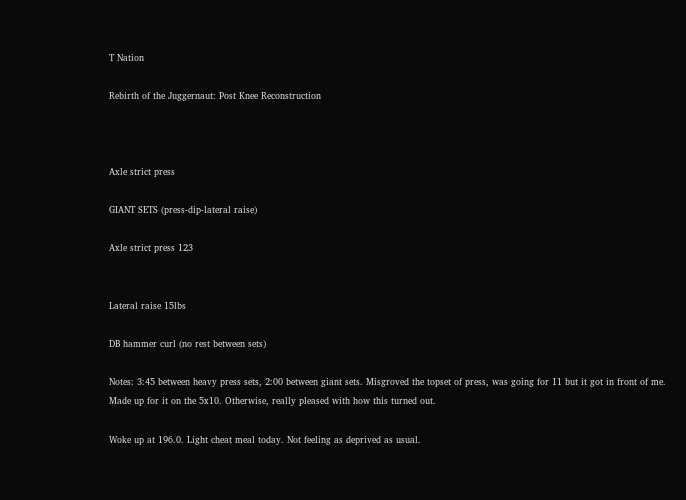T Nation

Rebirth of the Juggernaut: Post Knee Reconstruction



Axle strict press

GIANT SETS (press-dip-lateral raise)

Axle strict press 123


Lateral raise 15lbs

DB hammer curl (no rest between sets)

Notes: 3:45 between heavy press sets, 2:00 between giant sets. Misgroved the topset of press, was going for 11 but it got in front of me. Made up for it on the 5x10. Otherwise, really pleased with how this turned out.

Woke up at 196.0. Light cheat meal today. Not feeling as deprived as usual.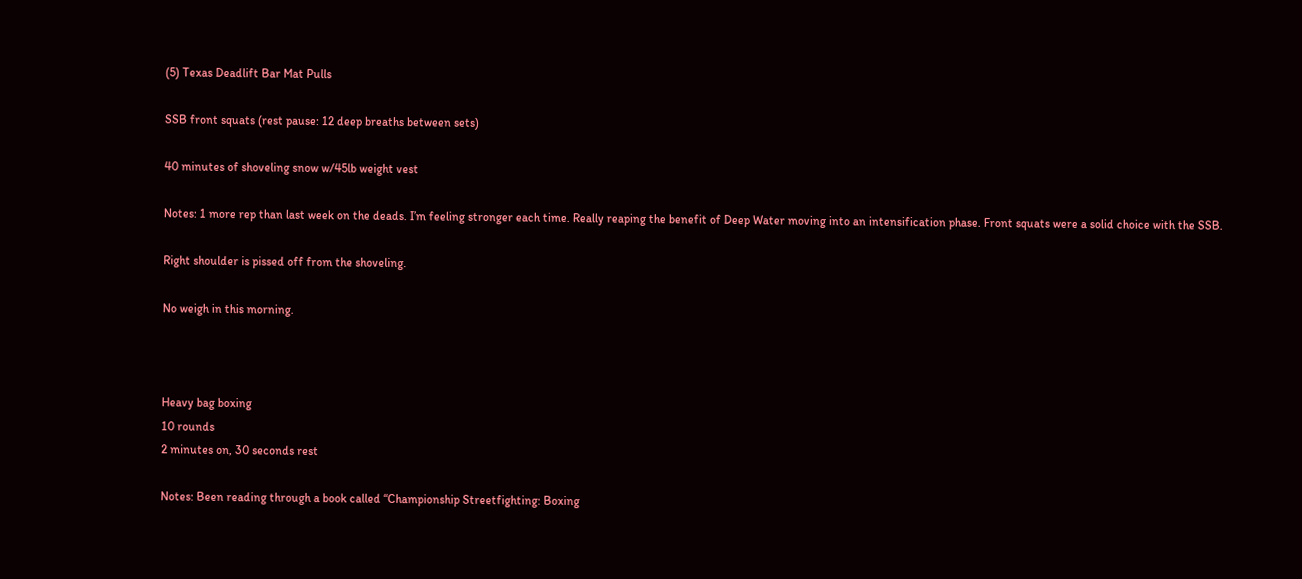(5) Texas Deadlift Bar Mat Pulls

SSB front squats (rest pause: 12 deep breaths between sets)

40 minutes of shoveling snow w/45lb weight vest

Notes: 1 more rep than last week on the deads. I’m feeling stronger each time. Really reaping the benefit of Deep Water moving into an intensification phase. Front squats were a solid choice with the SSB.

Right shoulder is pissed off from the shoveling.

No weigh in this morning.



Heavy bag boxing
10 rounds
2 minutes on, 30 seconds rest

Notes: Been reading through a book called “Championship Streetfighting: Boxing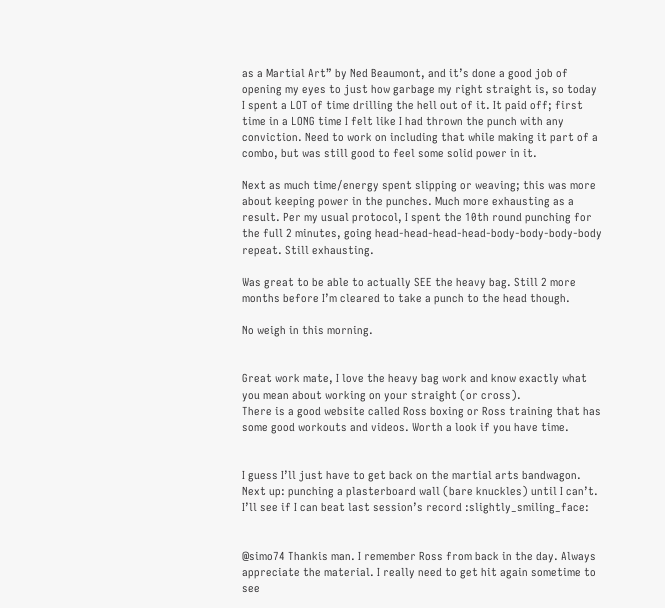as a Martial Art” by Ned Beaumont, and it’s done a good job of opening my eyes to just how garbage my right straight is, so today I spent a LOT of time drilling the hell out of it. It paid off; first time in a LONG time I felt like I had thrown the punch with any conviction. Need to work on including that while making it part of a combo, but was still good to feel some solid power in it.

Next as much time/energy spent slipping or weaving; this was more about keeping power in the punches. Much more exhausting as a result. Per my usual protocol, I spent the 10th round punching for the full 2 minutes, going head-head-head-head-body-body-body-body repeat. Still exhausting.

Was great to be able to actually SEE the heavy bag. Still 2 more months before I’m cleared to take a punch to the head though.

No weigh in this morning.


Great work mate, I love the heavy bag work and know exactly what you mean about working on your straight (or cross).
There is a good website called Ross boxing or Ross training that has some good workouts and videos. Worth a look if you have time.


I guess I’ll just have to get back on the martial arts bandwagon. Next up: punching a plasterboard wall (bare knuckles) until I can’t. I’ll see if I can beat last session’s record :slightly_smiling_face:


@simo74 Thankis man. I remember Ross from back in the day. Always appreciate the material. I really need to get hit again sometime to see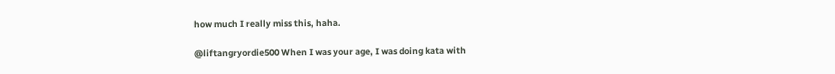how much I really miss this, haha.

@liftangryordie500 When I was your age, I was doing kata with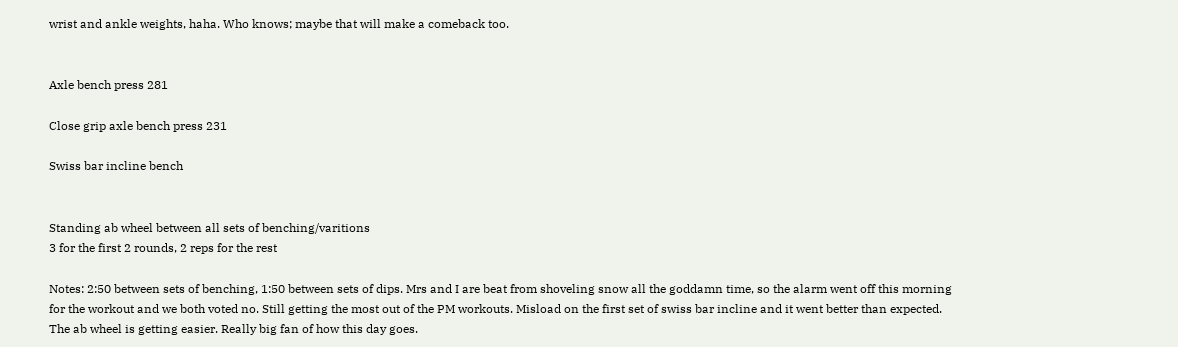wrist and ankle weights, haha. Who knows; maybe that will make a comeback too.


Axle bench press 281

Close grip axle bench press 231

Swiss bar incline bench


Standing ab wheel between all sets of benching/varitions
3 for the first 2 rounds, 2 reps for the rest

Notes: 2:50 between sets of benching, 1:50 between sets of dips. Mrs and I are beat from shoveling snow all the goddamn time, so the alarm went off this morning for the workout and we both voted no. Still getting the most out of the PM workouts. Misload on the first set of swiss bar incline and it went better than expected. The ab wheel is getting easier. Really big fan of how this day goes.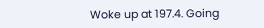Woke up at 197.4. Going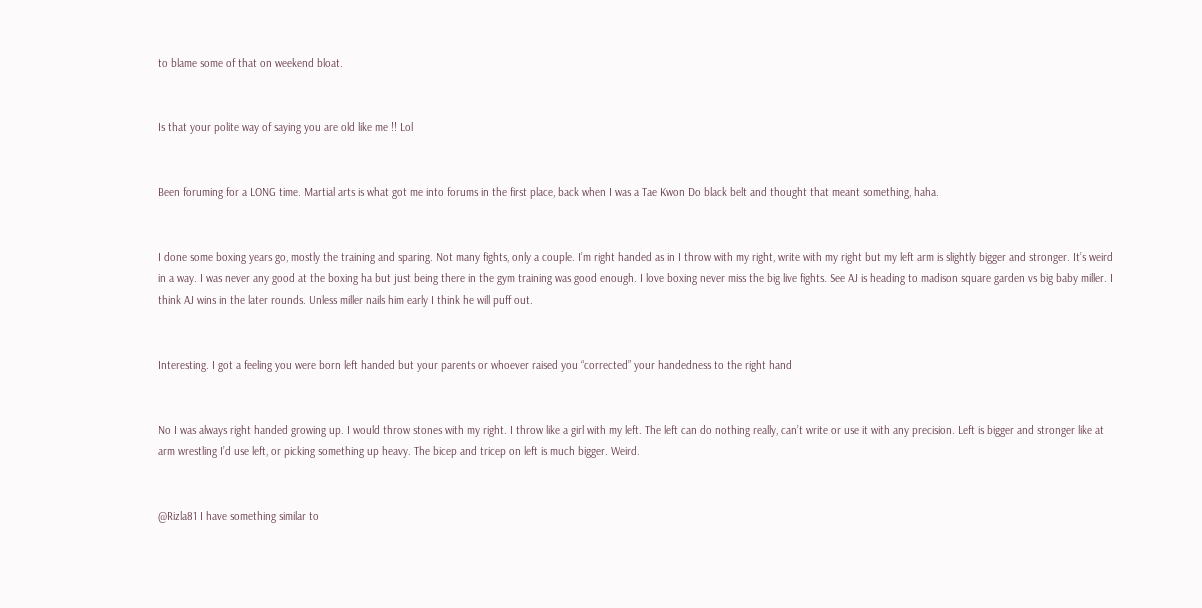to blame some of that on weekend bloat.


Is that your polite way of saying you are old like me !! Lol


Been foruming for a LONG time. Martial arts is what got me into forums in the first place, back when I was a Tae Kwon Do black belt and thought that meant something, haha.


I done some boxing years go, mostly the training and sparing. Not many fights, only a couple. I’m right handed as in I throw with my right, write with my right but my left arm is slightly bigger and stronger. It’s weird in a way. I was never any good at the boxing ha but just being there in the gym training was good enough. I love boxing never miss the big live fights. See AJ is heading to madison square garden vs big baby miller. I think AJ wins in the later rounds. Unless miller nails him early I think he will puff out.


Interesting. I got a feeling you were born left handed but your parents or whoever raised you “corrected” your handedness to the right hand


No I was always right handed growing up. I would throw stones with my right. I throw like a girl with my left. The left can do nothing really, can’t write or use it with any precision. Left is bigger and stronger like at arm wrestling I’d use left, or picking something up heavy. The bicep and tricep on left is much bigger. Weird.


@Rizla81 I have something similar to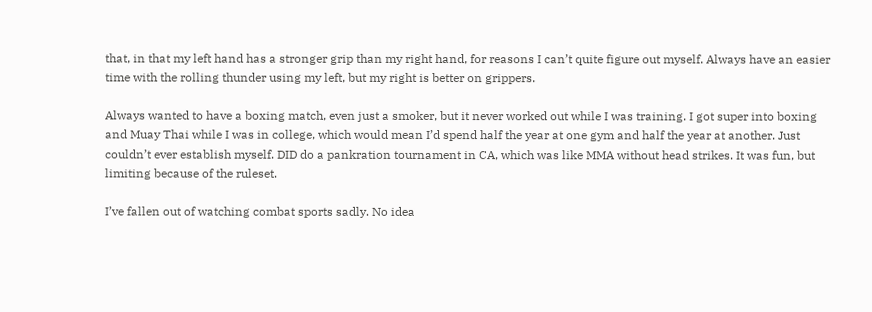that, in that my left hand has a stronger grip than my right hand, for reasons I can’t quite figure out myself. Always have an easier time with the rolling thunder using my left, but my right is better on grippers.

Always wanted to have a boxing match, even just a smoker, but it never worked out while I was training. I got super into boxing and Muay Thai while I was in college, which would mean I’d spend half the year at one gym and half the year at another. Just couldn’t ever establish myself. DID do a pankration tournament in CA, which was like MMA without head strikes. It was fun, but limiting because of the ruleset.

I’ve fallen out of watching combat sports sadly. No idea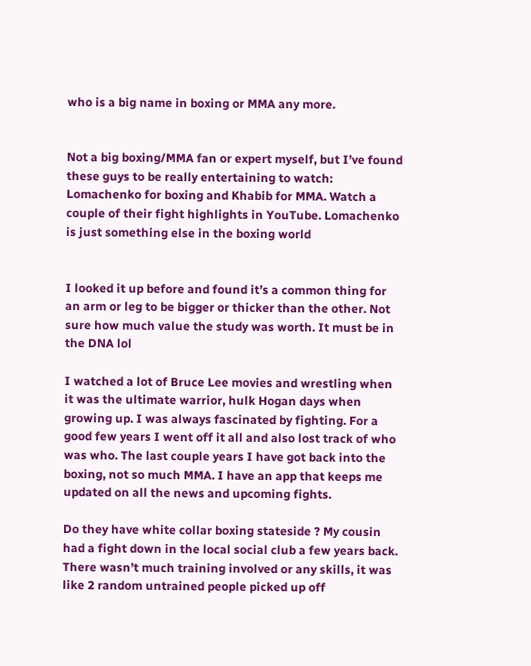who is a big name in boxing or MMA any more.


Not a big boxing/MMA fan or expert myself, but I’ve found these guys to be really entertaining to watch: Lomachenko for boxing and Khabib for MMA. Watch a couple of their fight highlights in YouTube. Lomachenko is just something else in the boxing world


I looked it up before and found it’s a common thing for an arm or leg to be bigger or thicker than the other. Not sure how much value the study was worth. It must be in the DNA lol

I watched a lot of Bruce Lee movies and wrestling when it was the ultimate warrior, hulk Hogan days when growing up. I was always fascinated by fighting. For a good few years I went off it all and also lost track of who was who. The last couple years I have got back into the boxing, not so much MMA. I have an app that keeps me updated on all the news and upcoming fights.

Do they have white collar boxing stateside ? My cousin had a fight down in the local social club a few years back. There wasn’t much training involved or any skills, it was like 2 random untrained people picked up off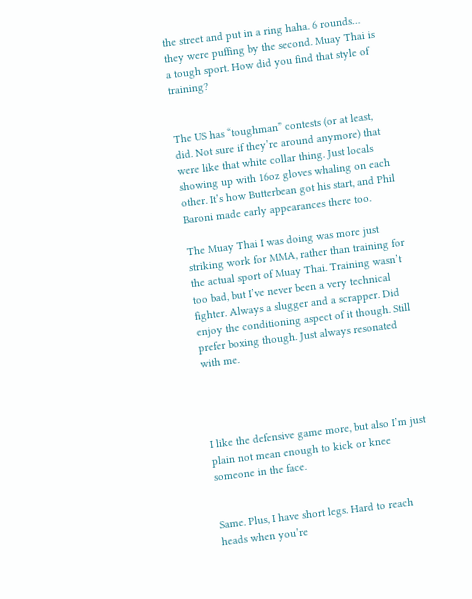the street and put in a ring haha. 6 rounds… they were puffing by the second. Muay Thai is a tough sport. How did you find that style of training?


The US has “toughman” contests (or at least, did. Not sure if they’re around anymore) that were like that white collar thing. Just locals showing up with 16oz gloves whaling on each other. It’s how Butterbean got his start, and Phil Baroni made early appearances there too.

The Muay Thai I was doing was more just striking work for MMA, rather than training for the actual sport of Muay Thai. Training wasn’t too bad, but I’ve never been a very technical fighter. Always a slugger and a scrapper. Did enjoy the conditioning aspect of it though. Still prefer boxing though. Just always resonated with me.




I like the defensive game more, but also I’m just plain not mean enough to kick or knee someone in the face.


Same. Plus, I have short legs. Hard to reach heads when you’re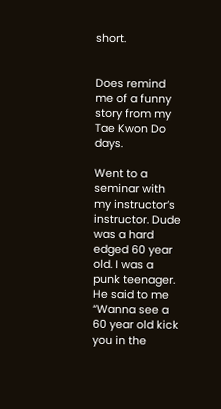short.


Does remind me of a funny story from my Tae Kwon Do days.

Went to a seminar with my instructor’s instructor. Dude was a hard edged 60 year old. I was a punk teenager. He said to me “Wanna see a 60 year old kick you in the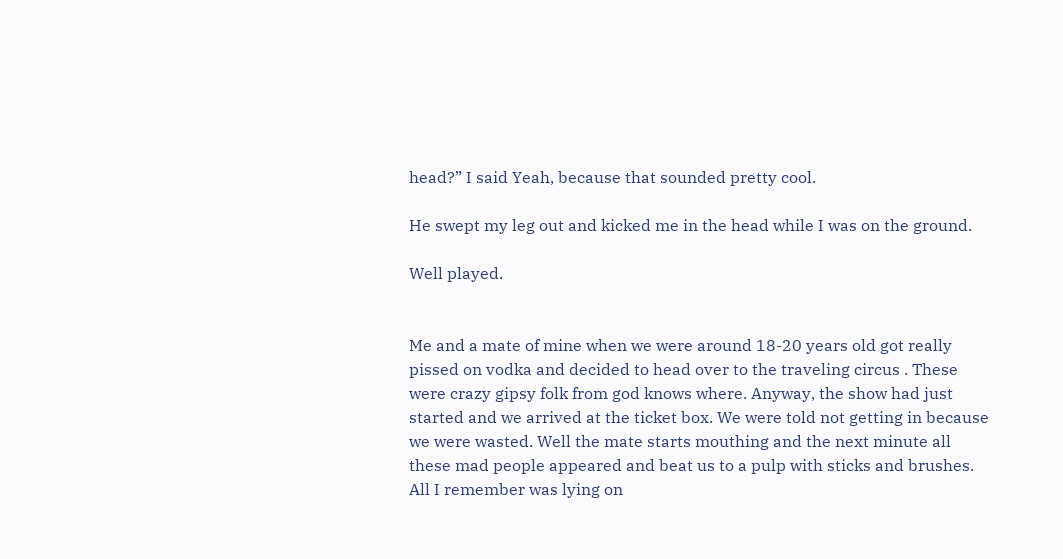head?” I said Yeah, because that sounded pretty cool.

He swept my leg out and kicked me in the head while I was on the ground.

Well played.


Me and a mate of mine when we were around 18-20 years old got really pissed on vodka and decided to head over to the traveling circus . These were crazy gipsy folk from god knows where. Anyway, the show had just started and we arrived at the ticket box. We were told not getting in because we were wasted. Well the mate starts mouthing and the next minute all these mad people appeared and beat us to a pulp with sticks and brushes. All I remember was lying on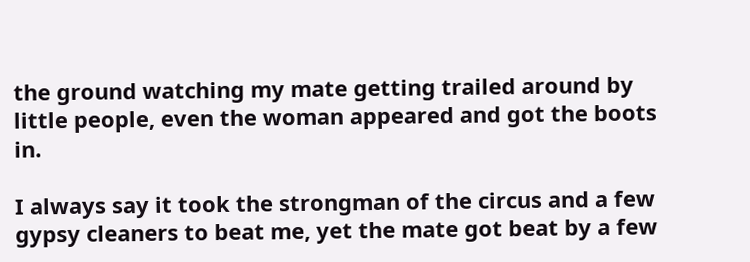the ground watching my mate getting trailed around by little people, even the woman appeared and got the boots in.

I always say it took the strongman of the circus and a few gypsy cleaners to beat me, yet the mate got beat by a few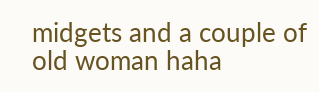midgets and a couple of old woman haha